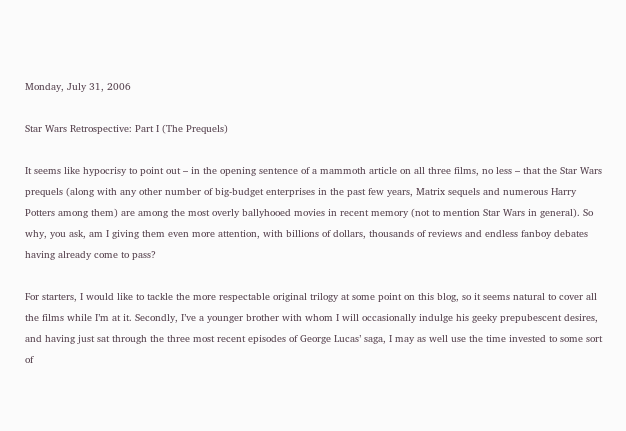Monday, July 31, 2006

Star Wars Retrospective: Part I (The Prequels)

It seems like hypocrisy to point out – in the opening sentence of a mammoth article on all three films, no less – that the Star Wars prequels (along with any other number of big-budget enterprises in the past few years, Matrix sequels and numerous Harry Potters among them) are among the most overly ballyhooed movies in recent memory (not to mention Star Wars in general). So why, you ask, am I giving them even more attention, with billions of dollars, thousands of reviews and endless fanboy debates having already come to pass?

For starters, I would like to tackle the more respectable original trilogy at some point on this blog, so it seems natural to cover all the films while I’m at it. Secondly, I’ve a younger brother with whom I will occasionally indulge his geeky prepubescent desires, and having just sat through the three most recent episodes of George Lucas’ saga, I may as well use the time invested to some sort of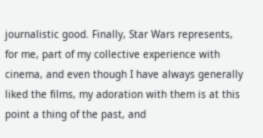journalistic good. Finally, Star Wars represents, for me, part of my collective experience with cinema, and even though I have always generally liked the films, my adoration with them is at this point a thing of the past, and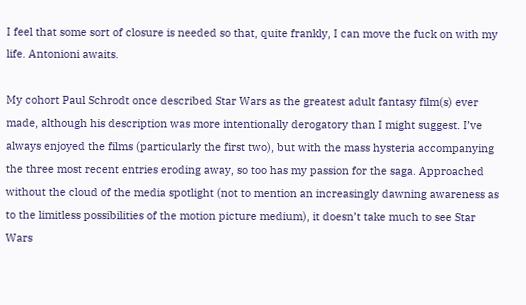I feel that some sort of closure is needed so that, quite frankly, I can move the fuck on with my life. Antonioni awaits.

My cohort Paul Schrodt once described Star Wars as the greatest adult fantasy film(s) ever made, although his description was more intentionally derogatory than I might suggest. I’ve always enjoyed the films (particularly the first two), but with the mass hysteria accompanying the three most recent entries eroding away, so too has my passion for the saga. Approached without the cloud of the media spotlight (not to mention an increasingly dawning awareness as to the limitless possibilities of the motion picture medium), it doesn’t take much to see Star Wars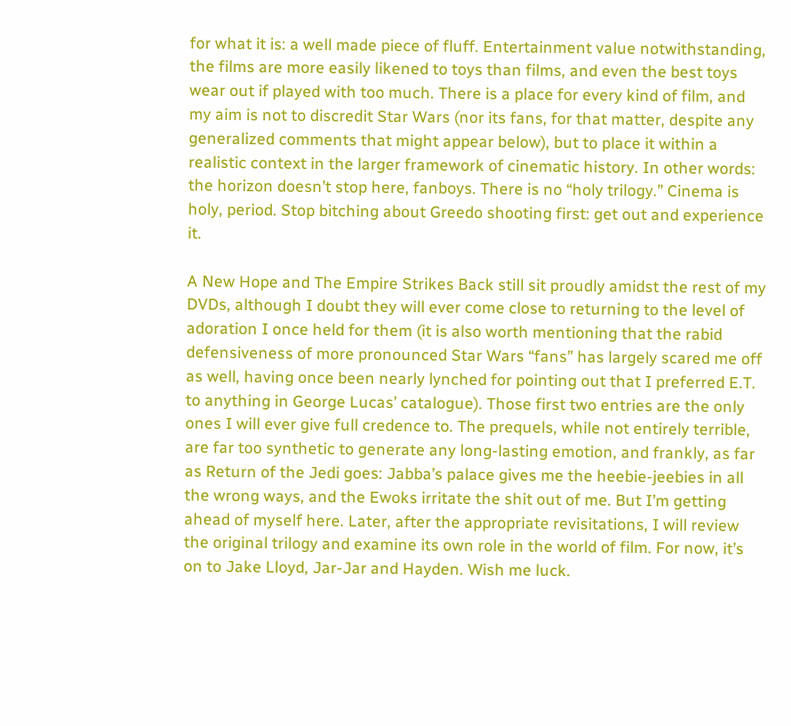for what it is: a well made piece of fluff. Entertainment value notwithstanding, the films are more easily likened to toys than films, and even the best toys wear out if played with too much. There is a place for every kind of film, and my aim is not to discredit Star Wars (nor its fans, for that matter, despite any generalized comments that might appear below), but to place it within a realistic context in the larger framework of cinematic history. In other words: the horizon doesn’t stop here, fanboys. There is no “holy trilogy.” Cinema is holy, period. Stop bitching about Greedo shooting first: get out and experience it.

A New Hope and The Empire Strikes Back still sit proudly amidst the rest of my DVDs, although I doubt they will ever come close to returning to the level of adoration I once held for them (it is also worth mentioning that the rabid defensiveness of more pronounced Star Wars “fans” has largely scared me off as well, having once been nearly lynched for pointing out that I preferred E.T. to anything in George Lucas’ catalogue). Those first two entries are the only ones I will ever give full credence to. The prequels, while not entirely terrible, are far too synthetic to generate any long-lasting emotion, and frankly, as far as Return of the Jedi goes: Jabba’s palace gives me the heebie-jeebies in all the wrong ways, and the Ewoks irritate the shit out of me. But I’m getting ahead of myself here. Later, after the appropriate revisitations, I will review the original trilogy and examine its own role in the world of film. For now, it’s on to Jake Lloyd, Jar-Jar and Hayden. Wish me luck.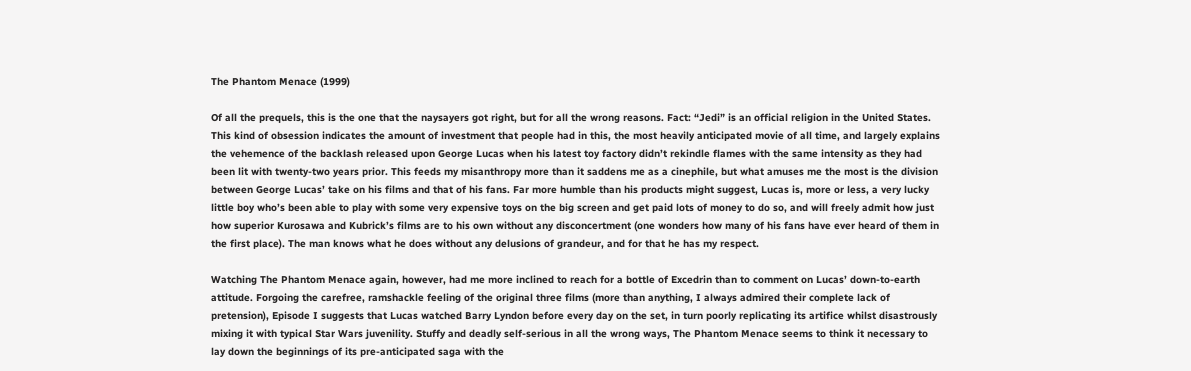The Phantom Menace (1999)

Of all the prequels, this is the one that the naysayers got right, but for all the wrong reasons. Fact: “Jedi” is an official religion in the United States. This kind of obsession indicates the amount of investment that people had in this, the most heavily anticipated movie of all time, and largely explains the vehemence of the backlash released upon George Lucas when his latest toy factory didn’t rekindle flames with the same intensity as they had been lit with twenty-two years prior. This feeds my misanthropy more than it saddens me as a cinephile, but what amuses me the most is the division between George Lucas’ take on his films and that of his fans. Far more humble than his products might suggest, Lucas is, more or less, a very lucky little boy who’s been able to play with some very expensive toys on the big screen and get paid lots of money to do so, and will freely admit how just how superior Kurosawa and Kubrick’s films are to his own without any disconcertment (one wonders how many of his fans have ever heard of them in the first place). The man knows what he does without any delusions of grandeur, and for that he has my respect.

Watching The Phantom Menace again, however, had me more inclined to reach for a bottle of Excedrin than to comment on Lucas’ down-to-earth attitude. Forgoing the carefree, ramshackle feeling of the original three films (more than anything, I always admired their complete lack of pretension), Episode I suggests that Lucas watched Barry Lyndon before every day on the set, in turn poorly replicating its artifice whilst disastrously mixing it with typical Star Wars juvenility. Stuffy and deadly self-serious in all the wrong ways, The Phantom Menace seems to think it necessary to lay down the beginnings of its pre-anticipated saga with the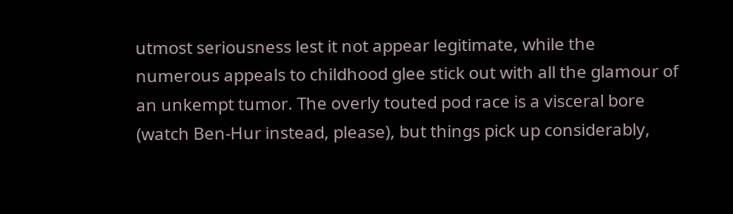utmost seriousness lest it not appear legitimate, while the numerous appeals to childhood glee stick out with all the glamour of an unkempt tumor. The overly touted pod race is a visceral bore (watch Ben-Hur instead, please), but things pick up considerably,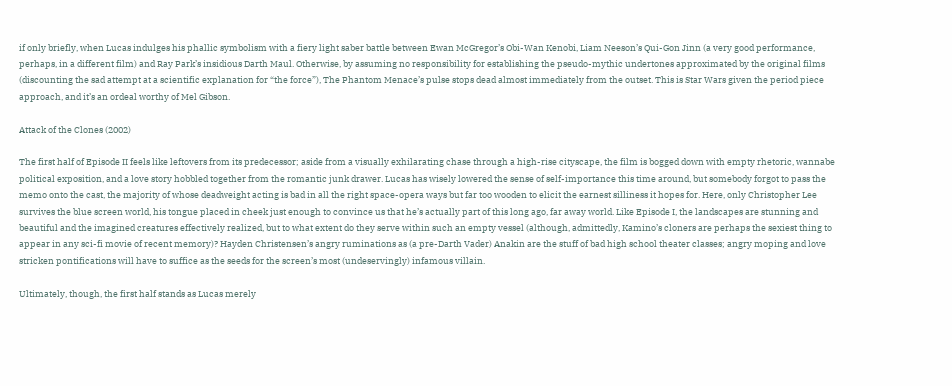if only briefly, when Lucas indulges his phallic symbolism with a fiery light saber battle between Ewan McGregor’s Obi-Wan Kenobi, Liam Neeson’s Qui-Gon Jinn (a very good performance, perhaps, in a different film) and Ray Park’s insidious Darth Maul. Otherwise, by assuming no responsibility for establishing the pseudo-mythic undertones approximated by the original films (discounting the sad attempt at a scientific explanation for “the force”), The Phantom Menace’s pulse stops dead almost immediately from the outset. This is Star Wars given the period piece approach, and it’s an ordeal worthy of Mel Gibson.

Attack of the Clones (2002)

The first half of Episode II feels like leftovers from its predecessor; aside from a visually exhilarating chase through a high-rise cityscape, the film is bogged down with empty rhetoric, wannabe political exposition, and a love story hobbled together from the romantic junk drawer. Lucas has wisely lowered the sense of self-importance this time around, but somebody forgot to pass the memo onto the cast, the majority of whose deadweight acting is bad in all the right space-opera ways but far too wooden to elicit the earnest silliness it hopes for. Here, only Christopher Lee survives the blue screen world, his tongue placed in cheek just enough to convince us that he’s actually part of this long ago, far away world. Like Episode I, the landscapes are stunning and beautiful and the imagined creatures effectively realized, but to what extent do they serve within such an empty vessel (although, admittedly, Kamino’s cloners are perhaps the sexiest thing to appear in any sci-fi movie of recent memory)? Hayden Christensen’s angry ruminations as (a pre-Darth Vader) Anakin are the stuff of bad high school theater classes; angry moping and love stricken pontifications will have to suffice as the seeds for the screen’s most (undeservingly) infamous villain.

Ultimately, though, the first half stands as Lucas merely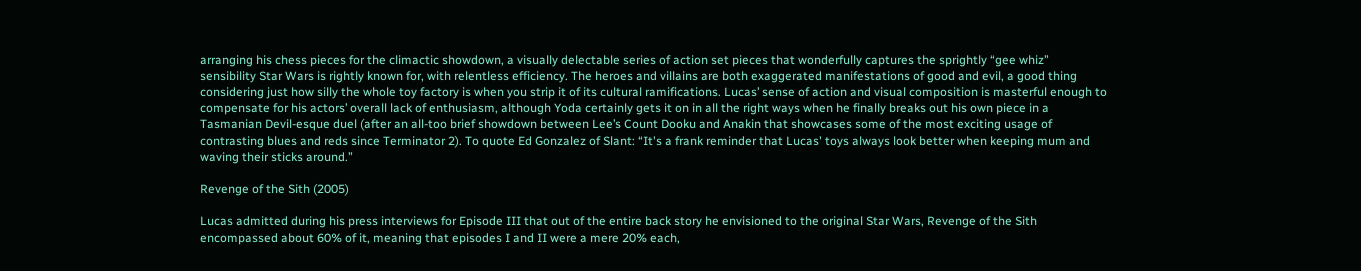arranging his chess pieces for the climactic showdown, a visually delectable series of action set pieces that wonderfully captures the sprightly “gee whiz” sensibility Star Wars is rightly known for, with relentless efficiency. The heroes and villains are both exaggerated manifestations of good and evil, a good thing considering just how silly the whole toy factory is when you strip it of its cultural ramifications. Lucas’ sense of action and visual composition is masterful enough to compensate for his actors’ overall lack of enthusiasm, although Yoda certainly gets it on in all the right ways when he finally breaks out his own piece in a Tasmanian Devil-esque duel (after an all-too brief showdown between Lee’s Count Dooku and Anakin that showcases some of the most exciting usage of contrasting blues and reds since Terminator 2). To quote Ed Gonzalez of Slant: “It's a frank reminder that Lucas' toys always look better when keeping mum and waving their sticks around.”

Revenge of the Sith (2005)

Lucas admitted during his press interviews for Episode III that out of the entire back story he envisioned to the original Star Wars, Revenge of the Sith encompassed about 60% of it, meaning that episodes I and II were a mere 20% each,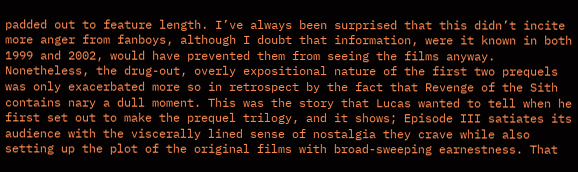padded out to feature length. I’ve always been surprised that this didn’t incite more anger from fanboys, although I doubt that information, were it known in both 1999 and 2002, would have prevented them from seeing the films anyway. Nonetheless, the drug-out, overly expositional nature of the first two prequels was only exacerbated more so in retrospect by the fact that Revenge of the Sith contains nary a dull moment. This was the story that Lucas wanted to tell when he first set out to make the prequel trilogy, and it shows; Episode III satiates its audience with the viscerally lined sense of nostalgia they crave while also setting up the plot of the original films with broad-sweeping earnestness. That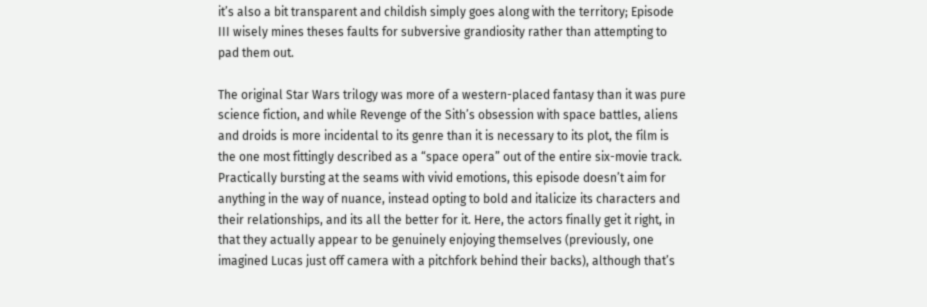it’s also a bit transparent and childish simply goes along with the territory; Episode III wisely mines theses faults for subversive grandiosity rather than attempting to pad them out.

The original Star Wars trilogy was more of a western-placed fantasy than it was pure science fiction, and while Revenge of the Sith’s obsession with space battles, aliens and droids is more incidental to its genre than it is necessary to its plot, the film is the one most fittingly described as a “space opera” out of the entire six-movie track. Practically bursting at the seams with vivid emotions, this episode doesn’t aim for anything in the way of nuance, instead opting to bold and italicize its characters and their relationships, and its all the better for it. Here, the actors finally get it right, in that they actually appear to be genuinely enjoying themselves (previously, one imagined Lucas just off camera with a pitchfork behind their backs), although that’s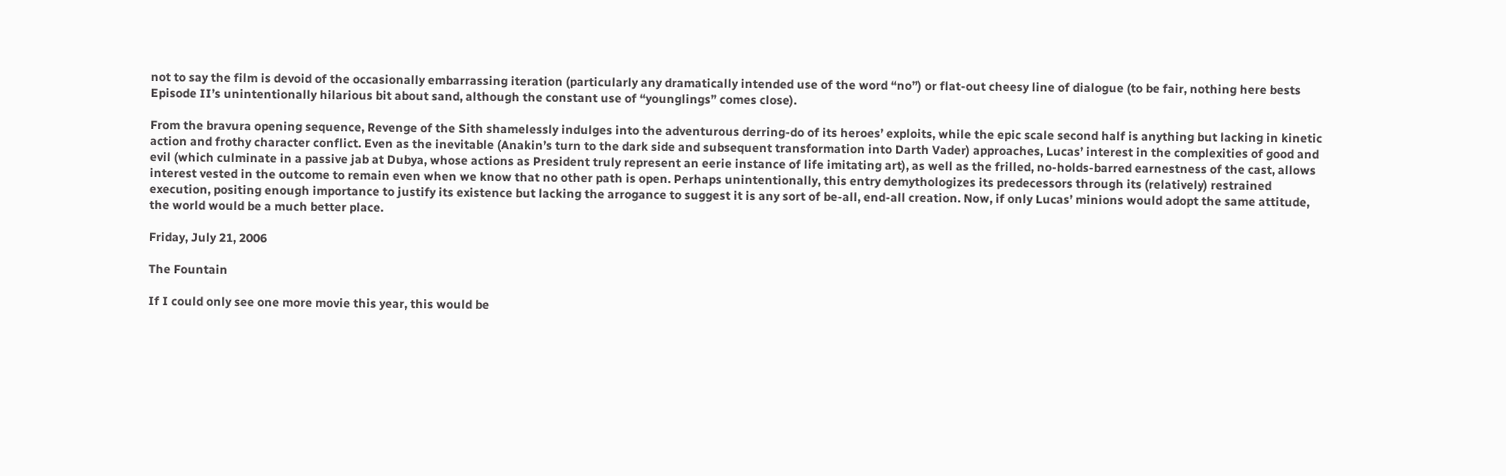not to say the film is devoid of the occasionally embarrassing iteration (particularly any dramatically intended use of the word “no”) or flat-out cheesy line of dialogue (to be fair, nothing here bests Episode II’s unintentionally hilarious bit about sand, although the constant use of “younglings” comes close).

From the bravura opening sequence, Revenge of the Sith shamelessly indulges into the adventurous derring-do of its heroes’ exploits, while the epic scale second half is anything but lacking in kinetic action and frothy character conflict. Even as the inevitable (Anakin’s turn to the dark side and subsequent transformation into Darth Vader) approaches, Lucas’ interest in the complexities of good and evil (which culminate in a passive jab at Dubya, whose actions as President truly represent an eerie instance of life imitating art), as well as the frilled, no-holds-barred earnestness of the cast, allows interest vested in the outcome to remain even when we know that no other path is open. Perhaps unintentionally, this entry demythologizes its predecessors through its (relatively) restrained execution, positing enough importance to justify its existence but lacking the arrogance to suggest it is any sort of be-all, end-all creation. Now, if only Lucas’ minions would adopt the same attitude, the world would be a much better place.

Friday, July 21, 2006

The Fountain

If I could only see one more movie this year, this would be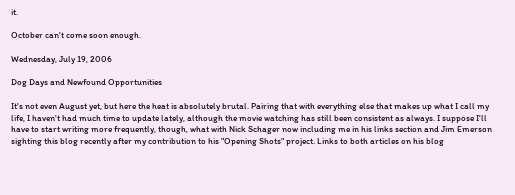it.

October can't come soon enough.

Wednesday, July 19, 2006

Dog Days and Newfound Opportunities

It's not even August yet, but here the heat is absolutely brutal. Pairing that with everything else that makes up what I call my life, I haven't had much time to update lately, although the movie watching has still been consistent as always. I suppose I'll have to start writing more frequently, though, what with Nick Schager now including me in his links section and Jim Emerson sighting this blog recently after my contribution to his "Opening Shots" project. Links to both articles on his blog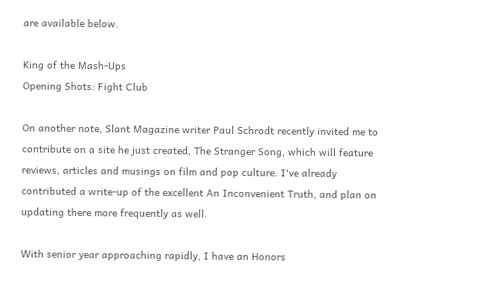are available below.

King of the Mash-Ups
Opening Shots: Fight Club

On another note, Slant Magazine writer Paul Schrodt recently invited me to contribute on a site he just created, The Stranger Song, which will feature reviews, articles and musings on film and pop culture. I've already contributed a write-up of the excellent An Inconvenient Truth, and plan on updating there more frequently as well.

With senior year approaching rapidly, I have an Honors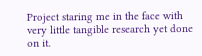Project staring me in the face with very little tangible research yet done on it.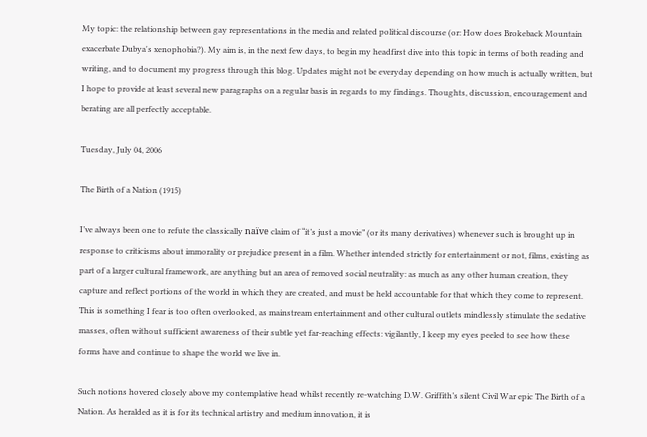My topic: the relationship between gay representations in the media and related political discourse (or: How does Brokeback Mountain exacerbate Dubya's xenophobia?). My aim is, in the next few days, to begin my headfirst dive into this topic in terms of both reading and writing, and to document my progress through this blog. Updates might not be everyday depending on how much is actually written, but I hope to provide at least several new paragraphs on a regular basis in regards to my findings. Thoughts, discussion, encouragement and berating are all perfectly acceptable.

Tuesday, July 04, 2006

The Birth of a Nation (1915)

I’ve always been one to refute the classically naïve claim of “it’s just a movie” (or its many derivatives) whenever such is brought up in response to criticisms about immorality or prejudice present in a film. Whether intended strictly for entertainment or not, films, existing as part of a larger cultural framework, are anything but an area of removed social neutrality: as much as any other human creation, they capture and reflect portions of the world in which they are created, and must be held accountable for that which they come to represent. This is something I fear is too often overlooked, as mainstream entertainment and other cultural outlets mindlessly stimulate the sedative masses, often without sufficient awareness of their subtle yet far-reaching effects: vigilantly, I keep my eyes peeled to see how these forms have and continue to shape the world we live in.

Such notions hovered closely above my contemplative head whilst recently re-watching D.W. Griffith’s silent Civil War epic The Birth of a Nation. As heralded as it is for its technical artistry and medium innovation, it is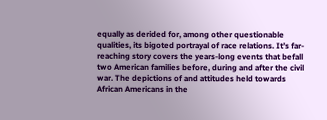equally as derided for, among other questionable qualities, its bigoted portrayal of race relations. It’s far-reaching story covers the years-long events that befall two American families before, during and after the civil war. The depictions of and attitudes held towards African Americans in the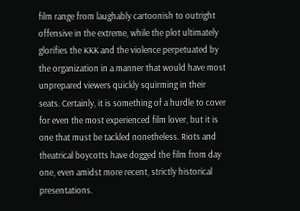film range from laughably cartoonish to outright offensive in the extreme, while the plot ultimately glorifies the KKK and the violence perpetuated by the organization in a manner that would have most unprepared viewers quickly squirming in their seats. Certainly, it is something of a hurdle to cover for even the most experienced film lover, but it is one that must be tackled nonetheless. Riots and theatrical boycotts have dogged the film from day one, even amidst more recent, strictly historical presentations.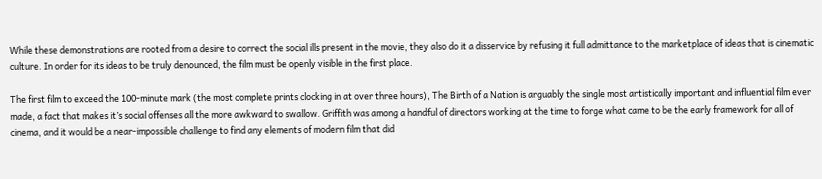While these demonstrations are rooted from a desire to correct the social ills present in the movie, they also do it a disservice by refusing it full admittance to the marketplace of ideas that is cinematic culture. In order for its ideas to be truly denounced, the film must be openly visible in the first place.

The first film to exceed the 100-minute mark (the most complete prints clocking in at over three hours), The Birth of a Nation is arguably the single most artistically important and influential film ever made, a fact that makes it’s social offenses all the more awkward to swallow. Griffith was among a handful of directors working at the time to forge what came to be the early framework for all of cinema, and it would be a near-impossible challenge to find any elements of modern film that did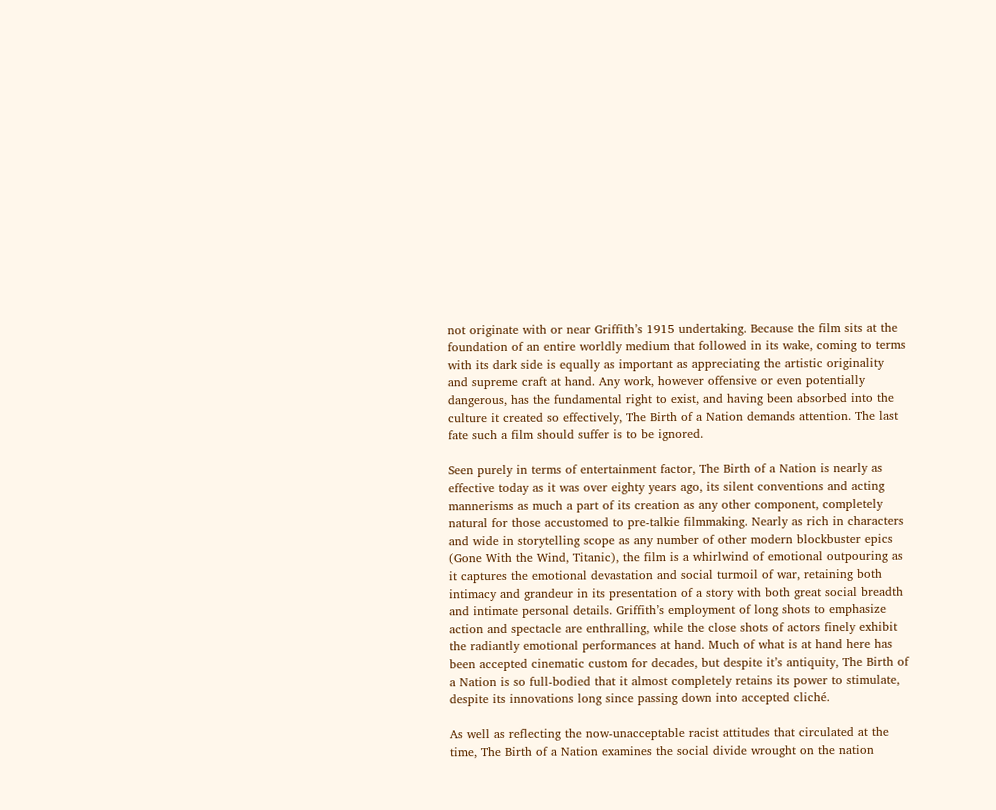not originate with or near Griffith’s 1915 undertaking. Because the film sits at the foundation of an entire worldly medium that followed in its wake, coming to terms with its dark side is equally as important as appreciating the artistic originality and supreme craft at hand. Any work, however offensive or even potentially dangerous, has the fundamental right to exist, and having been absorbed into the culture it created so effectively, The Birth of a Nation demands attention. The last fate such a film should suffer is to be ignored.

Seen purely in terms of entertainment factor, The Birth of a Nation is nearly as effective today as it was over eighty years ago, its silent conventions and acting mannerisms as much a part of its creation as any other component, completely natural for those accustomed to pre-talkie filmmaking. Nearly as rich in characters and wide in storytelling scope as any number of other modern blockbuster epics (Gone With the Wind, Titanic), the film is a whirlwind of emotional outpouring as it captures the emotional devastation and social turmoil of war, retaining both intimacy and grandeur in its presentation of a story with both great social breadth and intimate personal details. Griffith’s employment of long shots to emphasize action and spectacle are enthralling, while the close shots of actors finely exhibit the radiantly emotional performances at hand. Much of what is at hand here has been accepted cinematic custom for decades, but despite it’s antiquity, The Birth of a Nation is so full-bodied that it almost completely retains its power to stimulate, despite its innovations long since passing down into accepted cliché.

As well as reflecting the now-unacceptable racist attitudes that circulated at the time, The Birth of a Nation examines the social divide wrought on the nation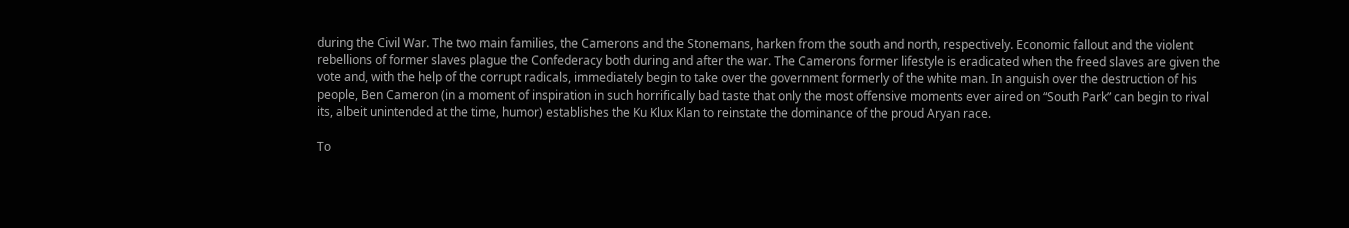during the Civil War. The two main families, the Camerons and the Stonemans, harken from the south and north, respectively. Economic fallout and the violent rebellions of former slaves plague the Confederacy both during and after the war. The Camerons former lifestyle is eradicated when the freed slaves are given the vote and, with the help of the corrupt radicals, immediately begin to take over the government formerly of the white man. In anguish over the destruction of his people, Ben Cameron (in a moment of inspiration in such horrifically bad taste that only the most offensive moments ever aired on “South Park” can begin to rival its, albeit unintended at the time, humor) establishes the Ku Klux Klan to reinstate the dominance of the proud Aryan race.

To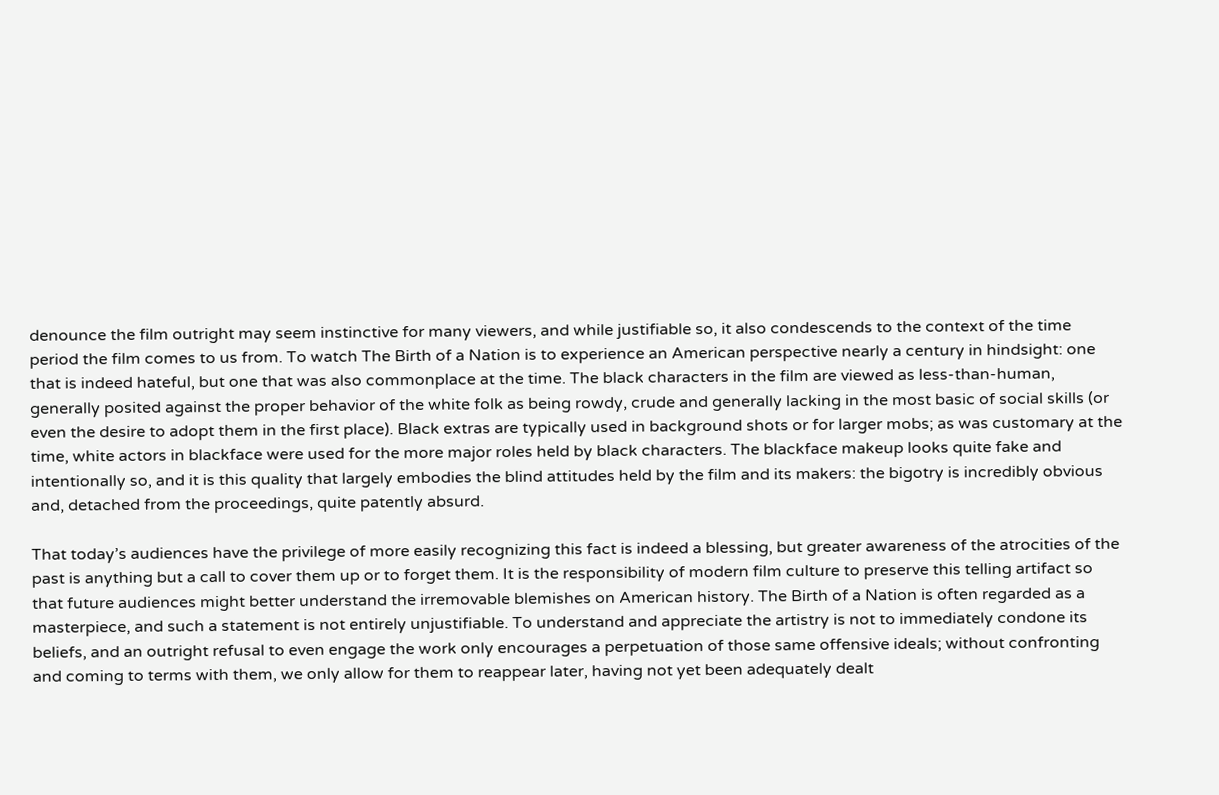denounce the film outright may seem instinctive for many viewers, and while justifiable so, it also condescends to the context of the time period the film comes to us from. To watch The Birth of a Nation is to experience an American perspective nearly a century in hindsight: one that is indeed hateful, but one that was also commonplace at the time. The black characters in the film are viewed as less-than-human, generally posited against the proper behavior of the white folk as being rowdy, crude and generally lacking in the most basic of social skills (or even the desire to adopt them in the first place). Black extras are typically used in background shots or for larger mobs; as was customary at the time, white actors in blackface were used for the more major roles held by black characters. The blackface makeup looks quite fake and intentionally so, and it is this quality that largely embodies the blind attitudes held by the film and its makers: the bigotry is incredibly obvious and, detached from the proceedings, quite patently absurd.

That today’s audiences have the privilege of more easily recognizing this fact is indeed a blessing, but greater awareness of the atrocities of the past is anything but a call to cover them up or to forget them. It is the responsibility of modern film culture to preserve this telling artifact so that future audiences might better understand the irremovable blemishes on American history. The Birth of a Nation is often regarded as a masterpiece, and such a statement is not entirely unjustifiable. To understand and appreciate the artistry is not to immediately condone its beliefs, and an outright refusal to even engage the work only encourages a perpetuation of those same offensive ideals; without confronting and coming to terms with them, we only allow for them to reappear later, having not yet been adequately dealt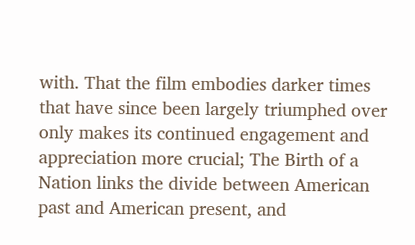with. That the film embodies darker times that have since been largely triumphed over only makes its continued engagement and appreciation more crucial; The Birth of a Nation links the divide between American past and American present, and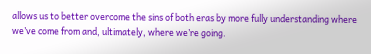allows us to better overcome the sins of both eras by more fully understanding where we’ve come from and, ultimately, where we’re going.